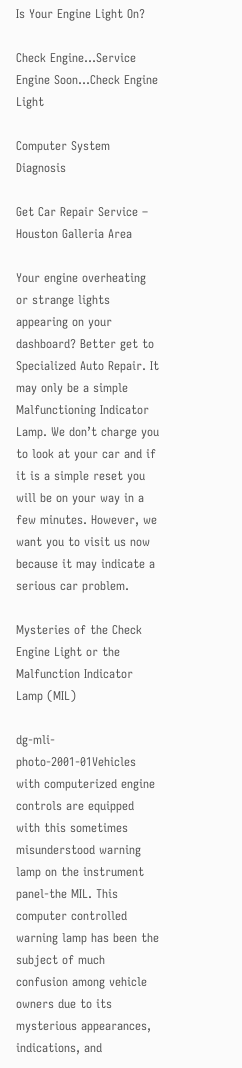Is Your Engine Light On?

Check Engine…Service Engine Soon…Check Engine Light

Computer System Diagnosis

Get Car Repair Service – Houston Galleria Area

Your engine overheating or strange lights appearing on your dashboard? Better get to Specialized Auto Repair. It may only be a simple Malfunctioning Indicator Lamp. We don’t charge you to look at your car and if it is a simple reset you will be on your way in a few minutes. However, we want you to visit us now because it may indicate a serious car problem.

Mysteries of the Check Engine Light or the Malfunction Indicator Lamp (MIL)

dg-mli-photo-2001-01Vehicles with computerized engine controls are equipped with this sometimes misunderstood warning lamp on the instrument panel-the MIL. This computer controlled warning lamp has been the subject of much confusion among vehicle owners due to its mysterious appearances, indications, and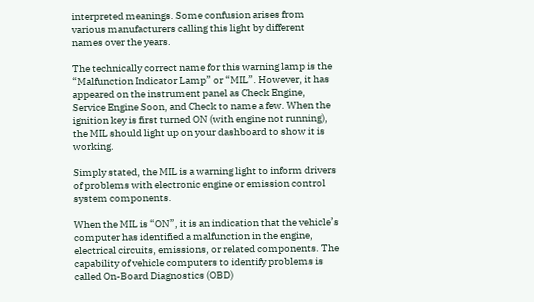interpreted meanings. Some confusion arises from various manufacturers calling this light by different names over the years.

The technically correct name for this warning lamp is the “Malfunction Indicator Lamp” or “MIL”. However, it has appeared on the instrument panel as Check Engine, Service Engine Soon, and Check to name a few. When the ignition key is first turned ON (with engine not running), the MIL should light up on your dashboard to show it is working.

Simply stated, the MIL is a warning light to inform drivers of problems with electronic engine or emission control system components.

When the MIL is “ON”, it is an indication that the vehicle’s computer has identified a malfunction in the engine, electrical circuits, emissions, or related components. The capability of vehicle computers to identify problems is called On-Board Diagnostics (OBD)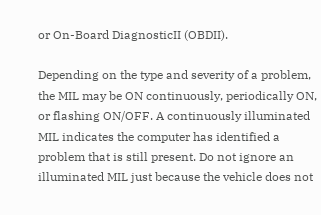or On-Board DiagnosticII (OBDII).

Depending on the type and severity of a problem, the MIL may be ON continuously, periodically ON, or flashing ON/OFF. A continuously illuminated MIL indicates the computer has identified a problem that is still present. Do not ignore an illuminated MIL just because the vehicle does not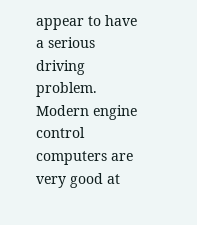appear to have a serious driving problem. Modern engine control computers are very good at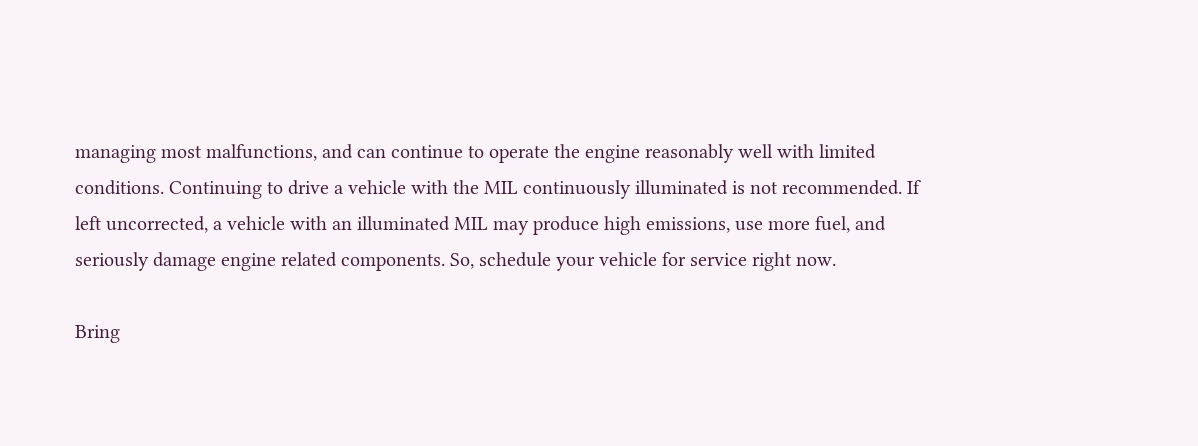managing most malfunctions, and can continue to operate the engine reasonably well with limited conditions. Continuing to drive a vehicle with the MIL continuously illuminated is not recommended. If left uncorrected, a vehicle with an illuminated MIL may produce high emissions, use more fuel, and seriously damage engine related components. So, schedule your vehicle for service right now.

Bring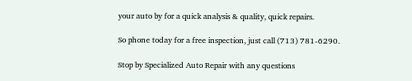your auto by for a quick analysis & quality, quick repairs.

So phone today for a free inspection, just call (713) 781-6290.

Stop by Specialized Auto Repair with any questions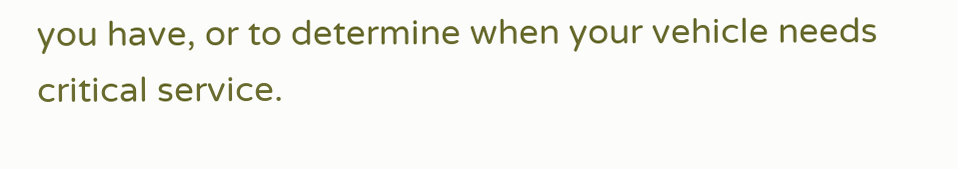you have, or to determine when your vehicle needs critical service.